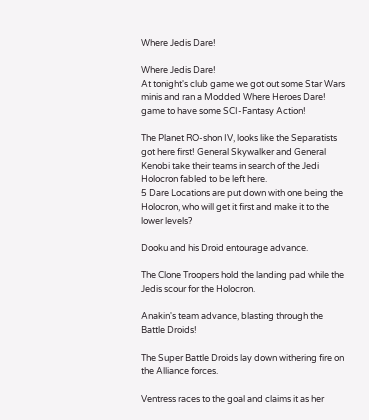Where Jedis Dare!

Where Jedis Dare!
At tonight's club game we got out some Star Wars minis and ran a Modded Where Heroes Dare! game to have some SCI-Fantasy Action!

The Planet RO-shon IV, looks like the Separatists got here first! General Skywalker and General Kenobi take their teams in search of the Jedi Holocron fabled to be left here.
5 Dare Locations are put down with one being the Holocron, who will get it first and make it to the lower levels?

Dooku and his Droid entourage advance.

The Clone Troopers hold the landing pad while the Jedis scour for the Holocron.

Anakin's team advance, blasting through the Battle Droids!

The Super Battle Droids lay down withering fire on the Alliance forces.

Ventress races to the goal and claims it as her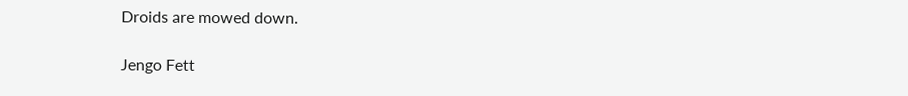Droids are mowed down.

Jengo Fett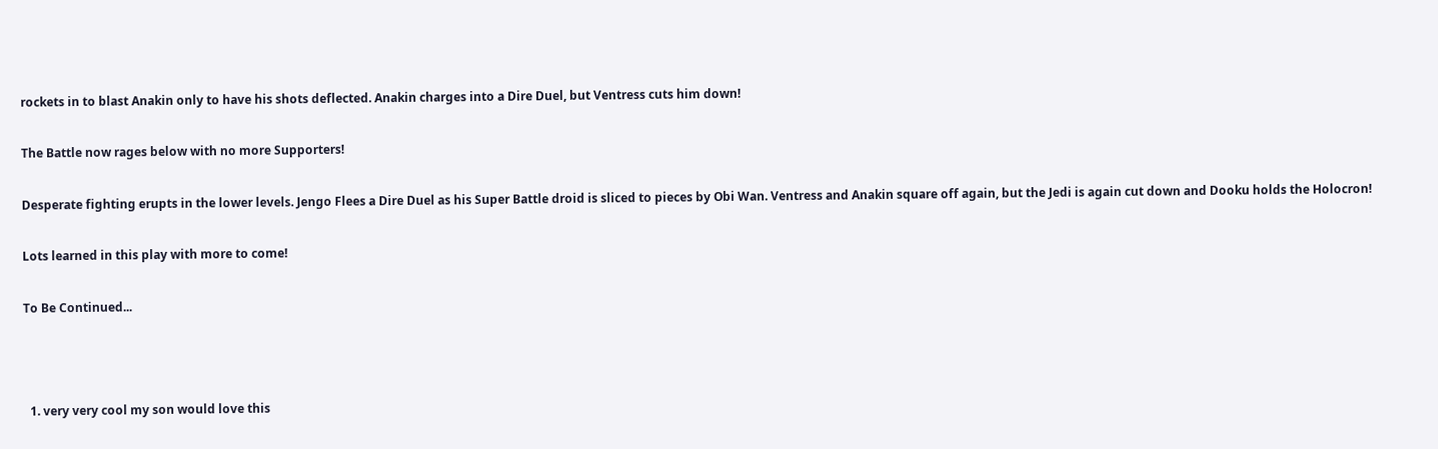rockets in to blast Anakin only to have his shots deflected. Anakin charges into a Dire Duel, but Ventress cuts him down!

The Battle now rages below with no more Supporters!

Desperate fighting erupts in the lower levels. Jengo Flees a Dire Duel as his Super Battle droid is sliced to pieces by Obi Wan. Ventress and Anakin square off again, but the Jedi is again cut down and Dooku holds the Holocron!

Lots learned in this play with more to come!

To Be Continued...



  1. very very cool my son would love this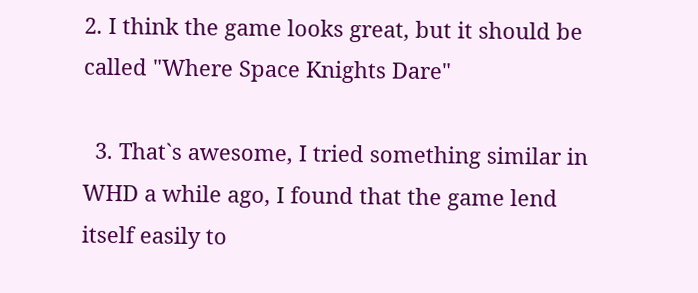2. I think the game looks great, but it should be called "Where Space Knights Dare"

  3. That`s awesome, I tried something similar in WHD a while ago, I found that the game lend itself easily to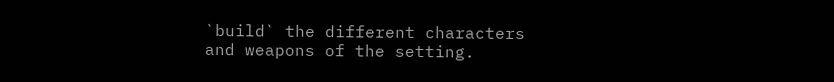`build` the different characters and weapons of the setting.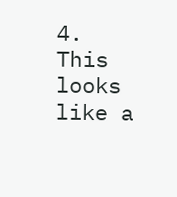4. This looks like a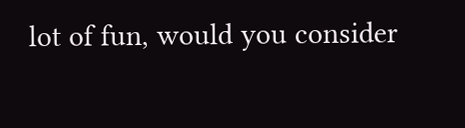lot of fun, would you consider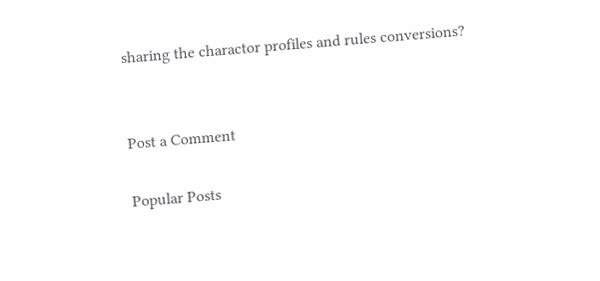sharing the charactor profiles and rules conversions?


Post a Comment

Popular Posts